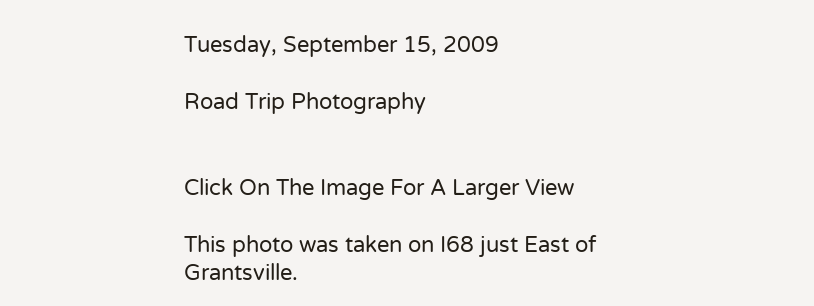Tuesday, September 15, 2009

Road Trip Photography


Click On The Image For A Larger View

This photo was taken on I68 just East of Grantsville.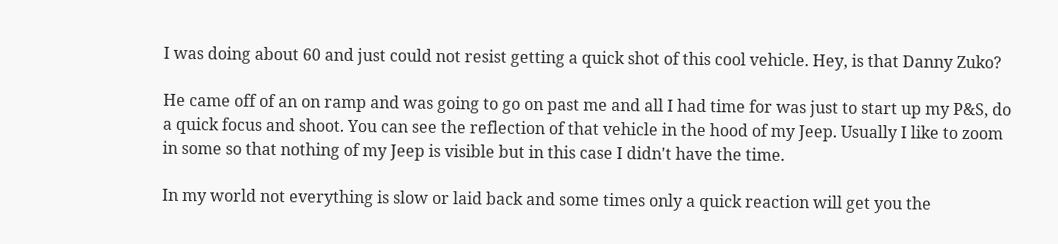I was doing about 60 and just could not resist getting a quick shot of this cool vehicle. Hey, is that Danny Zuko?

He came off of an on ramp and was going to go on past me and all I had time for was just to start up my P&S, do a quick focus and shoot. You can see the reflection of that vehicle in the hood of my Jeep. Usually I like to zoom in some so that nothing of my Jeep is visible but in this case I didn't have the time.

In my world not everything is slow or laid back and some times only a quick reaction will get you the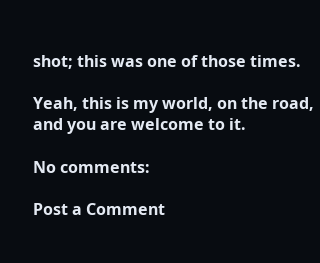shot; this was one of those times.

Yeah, this is my world, on the road, and you are welcome to it.

No comments:

Post a Comment